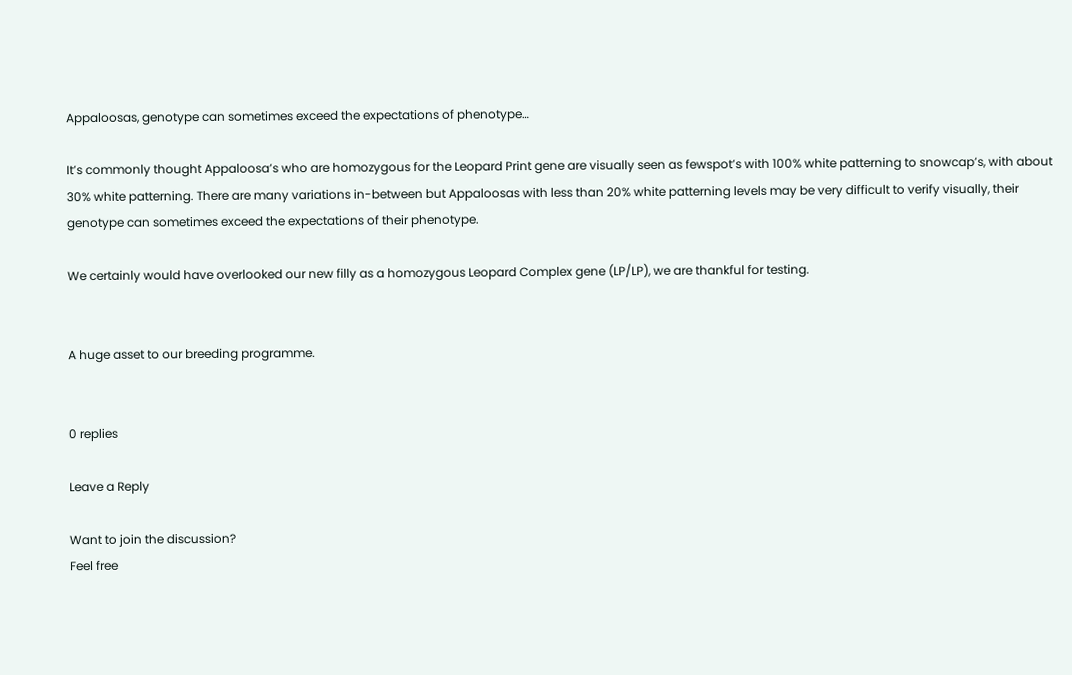Appaloosas, genotype can sometimes exceed the expectations of phenotype…

It’s commonly thought Appaloosa’s who are homozygous for the Leopard Print gene are visually seen as fewspot’s with 100% white patterning to snowcap’s, with about 30% white patterning. There are many variations in-between but Appaloosas with less than 20% white patterning levels may be very difficult to verify visually, their genotype can sometimes exceed the expectations of their phenotype.

We certainly would have overlooked our new filly as a homozygous Leopard Complex gene (LP/LP), we are thankful for testing.


A huge asset to our breeding programme.


0 replies

Leave a Reply

Want to join the discussion?
Feel free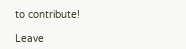to contribute!

Leave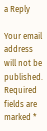a Reply

Your email address will not be published. Required fields are marked *